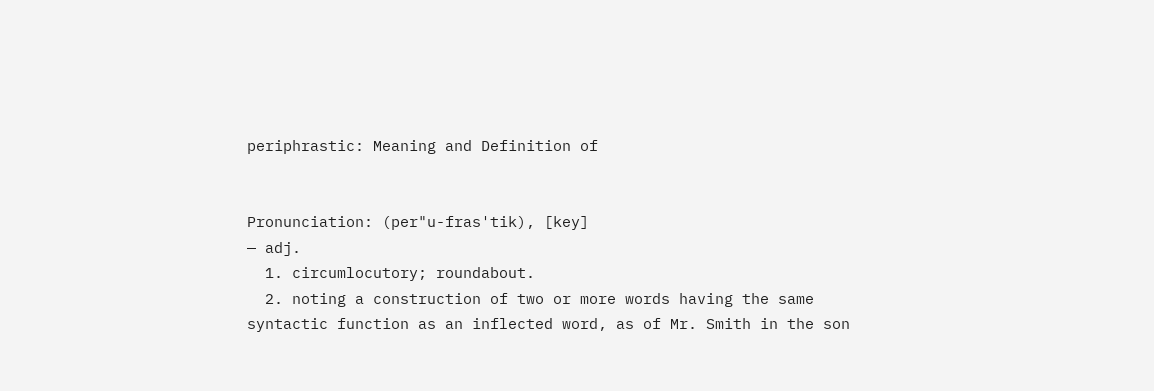periphrastic: Meaning and Definition of


Pronunciation: (per"u-fras'tik), [key]
— adj.
  1. circumlocutory; roundabout.
  2. noting a construction of two or more words having the same syntactic function as an inflected word, as of Mr. Smith in the son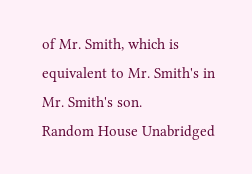of Mr. Smith, which is equivalent to Mr. Smith's in Mr. Smith's son.
Random House Unabridged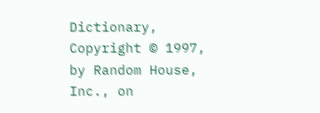Dictionary, Copyright © 1997, by Random House, Inc., on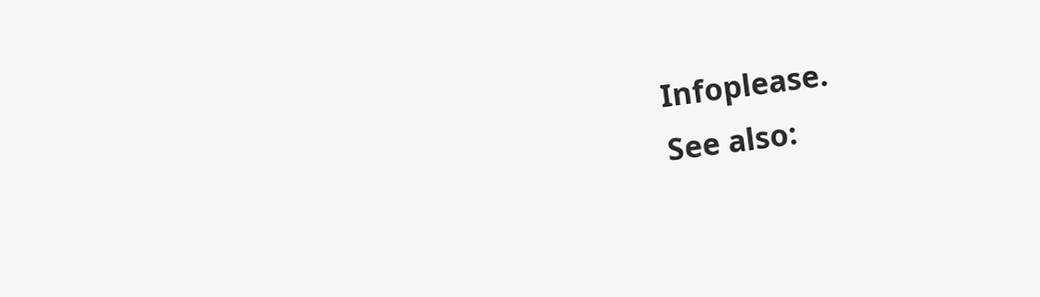Infoplease.
See also: